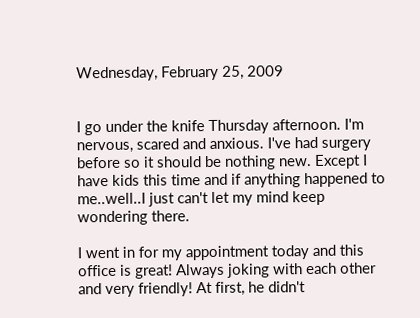Wednesday, February 25, 2009


I go under the knife Thursday afternoon. I'm nervous, scared and anxious. I've had surgery before so it should be nothing new. Except I have kids this time and if anything happened to me..well..I just can't let my mind keep wondering there.

I went in for my appointment today and this office is great! Always joking with each other and very friendly! At first, he didn't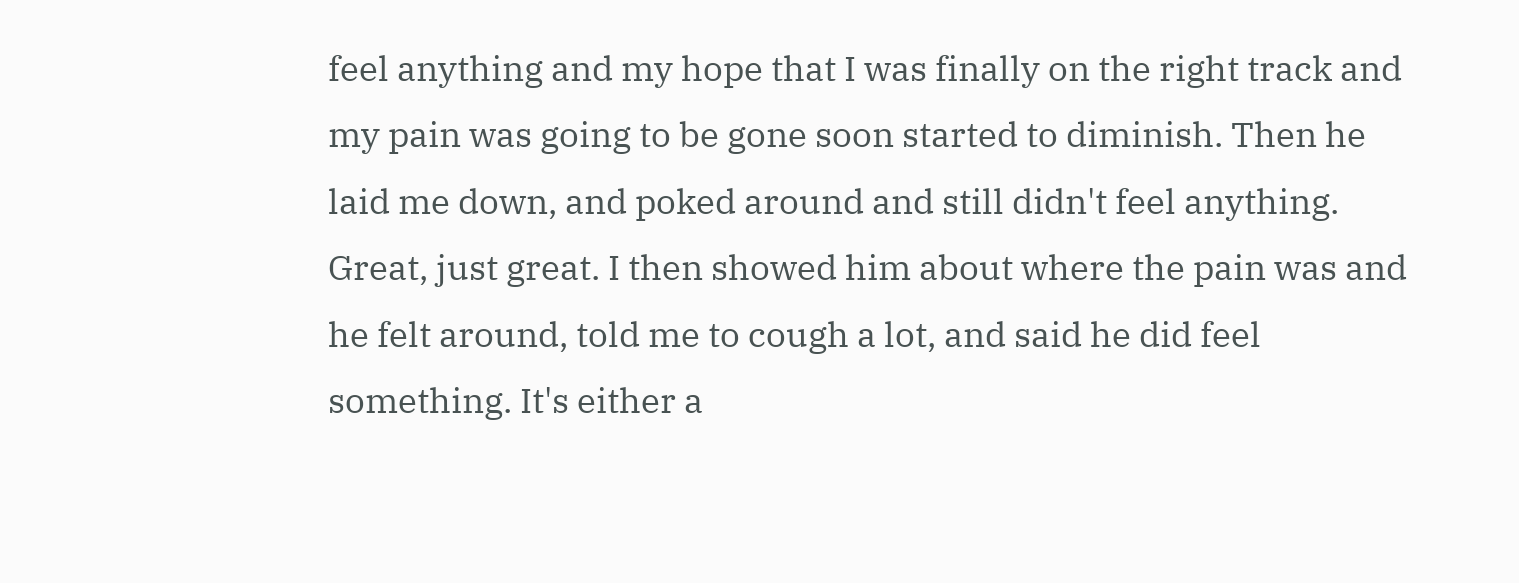feel anything and my hope that I was finally on the right track and my pain was going to be gone soon started to diminish. Then he laid me down, and poked around and still didn't feel anything. Great, just great. I then showed him about where the pain was and he felt around, told me to cough a lot, and said he did feel something. It's either a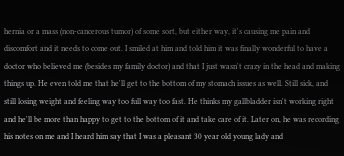hernia or a mass (non-cancerous tumor) of some sort, but either way, it's causing me pain and discomfort and it needs to come out. I smiled at him and told him it was finally wonderful to have a doctor who believed me (besides my family doctor) and that I just wasn't crazy in the head and making things up. He even told me that he'll get to the bottom of my stomach issues as well. Still sick, and still losing weight and feeling way too full way too fast. He thinks my gallbladder isn't working right and he'll be more than happy to get to the bottom of it and take care of it. Later on, he was recording his notes on me and I heard him say that I was a pleasant 30 year old young lady and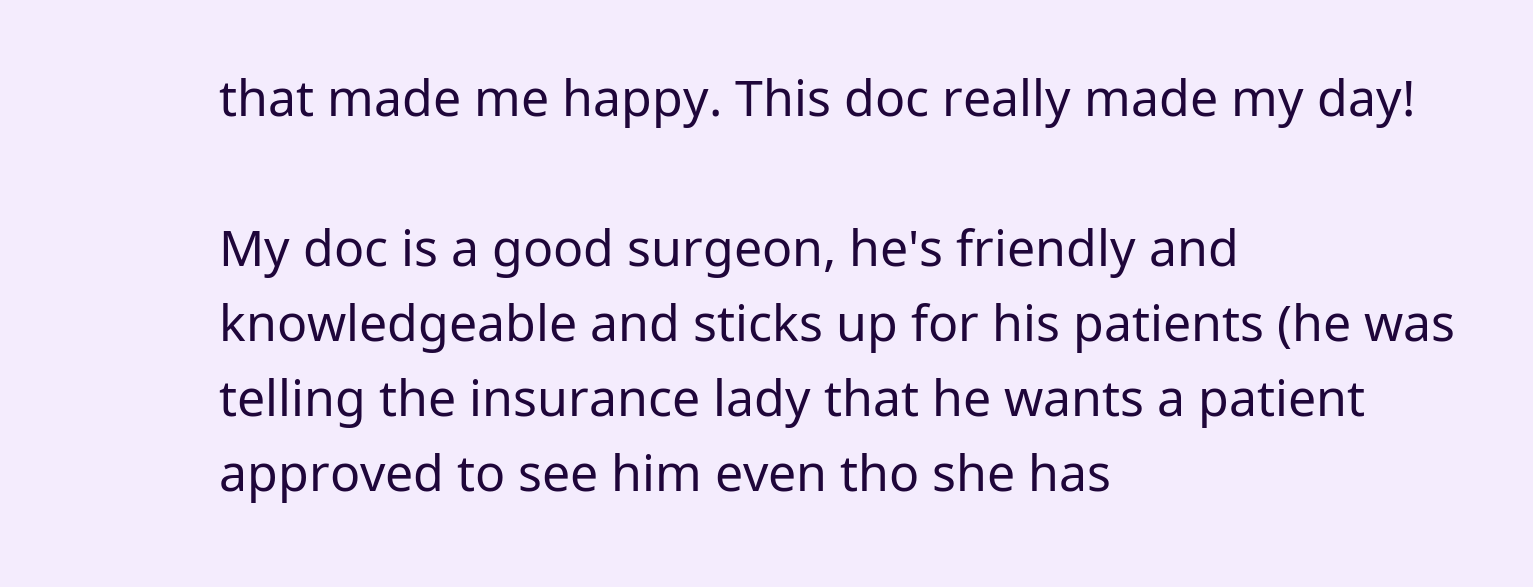that made me happy. This doc really made my day!

My doc is a good surgeon, he's friendly and knowledgeable and sticks up for his patients (he was telling the insurance lady that he wants a patient approved to see him even tho she has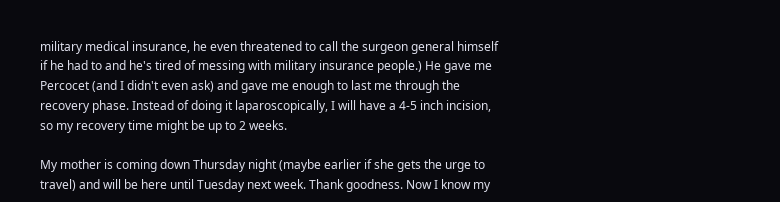military medical insurance, he even threatened to call the surgeon general himself if he had to and he's tired of messing with military insurance people.) He gave me Percocet (and I didn't even ask) and gave me enough to last me through the recovery phase. Instead of doing it laparoscopically, I will have a 4-5 inch incision, so my recovery time might be up to 2 weeks.

My mother is coming down Thursday night (maybe earlier if she gets the urge to travel) and will be here until Tuesday next week. Thank goodness. Now I know my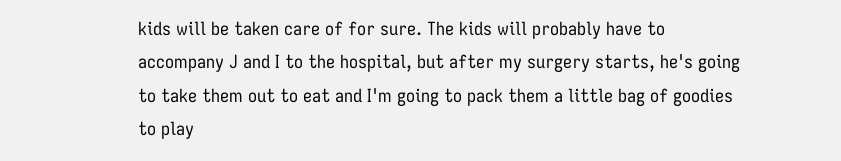kids will be taken care of for sure. The kids will probably have to accompany J and I to the hospital, but after my surgery starts, he's going to take them out to eat and I'm going to pack them a little bag of goodies to play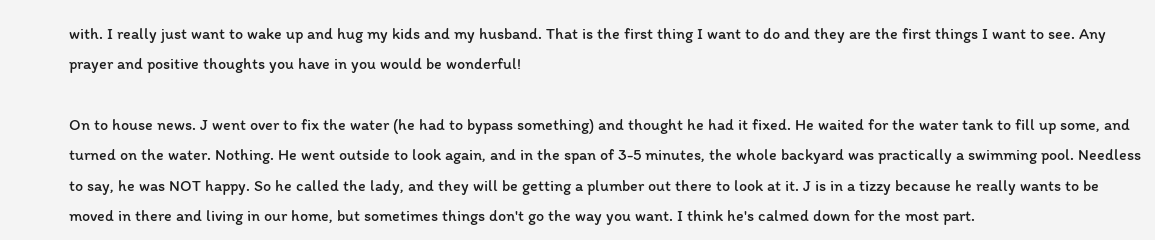with. I really just want to wake up and hug my kids and my husband. That is the first thing I want to do and they are the first things I want to see. Any prayer and positive thoughts you have in you would be wonderful!

On to house news. J went over to fix the water (he had to bypass something) and thought he had it fixed. He waited for the water tank to fill up some, and turned on the water. Nothing. He went outside to look again, and in the span of 3-5 minutes, the whole backyard was practically a swimming pool. Needless to say, he was NOT happy. So he called the lady, and they will be getting a plumber out there to look at it. J is in a tizzy because he really wants to be moved in there and living in our home, but sometimes things don't go the way you want. I think he's calmed down for the most part.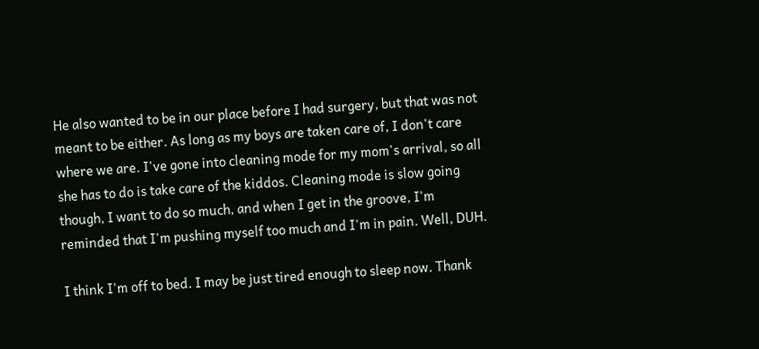He also wanted to be in our place before I had surgery, but that was not meant to be either. As long as my boys are taken care of, I don't care where we are. I've gone into cleaning mode for my mom's arrival, so all she has to do is take care of the kiddos. Cleaning mode is slow going though, I want to do so much, and when I get in the groove, I'm reminded that I'm pushing myself too much and I'm in pain. Well, DUH.

I think I'm off to bed. I may be just tired enough to sleep now. Thank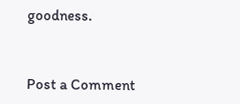goodness.


Post a Comment